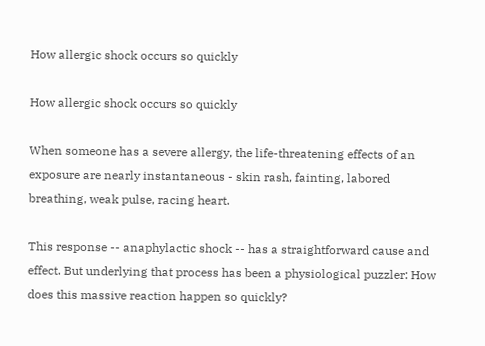How allergic shock occurs so quickly

How allergic shock occurs so quickly

When someone has a severe allergy, the life-threatening effects of an exposure are nearly instantaneous - skin rash, fainting, labored breathing, weak pulse, racing heart.

This response -- anaphylactic shock -- has a straightforward cause and effect. But underlying that process has been a physiological puzzler: How does this massive reaction happen so quickly?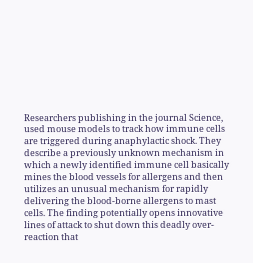Researchers publishing in the journal Science, used mouse models to track how immune cells are triggered during anaphylactic shock. They describe a previously unknown mechanism in which a newly identified immune cell basically mines the blood vessels for allergens and then utilizes an unusual mechanism for rapidly delivering the blood-borne allergens to mast cells. The finding potentially opens innovative lines of attack to shut down this deadly over-reaction that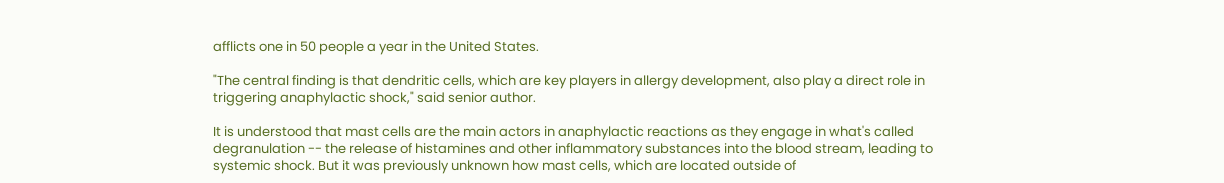afflicts one in 50 people a year in the United States.

"The central finding is that dendritic cells, which are key players in allergy development, also play a direct role in triggering anaphylactic shock," said senior author.

It is understood that mast cells are the main actors in anaphylactic reactions as they engage in what's called degranulation -- the release of histamines and other inflammatory substances into the blood stream, leading to systemic shock. But it was previously unknown how mast cells, which are located outside of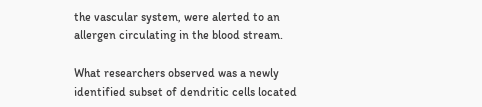the vascular system, were alerted to an allergen circulating in the blood stream.

What researchers observed was a newly identified subset of dendritic cells located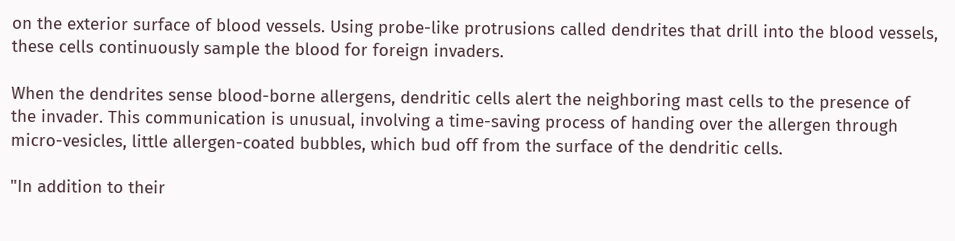on the exterior surface of blood vessels. Using probe-like protrusions called dendrites that drill into the blood vessels, these cells continuously sample the blood for foreign invaders.

When the dendrites sense blood-borne allergens, dendritic cells alert the neighboring mast cells to the presence of the invader. This communication is unusual, involving a time-saving process of handing over the allergen through micro-vesicles, little allergen-coated bubbles, which bud off from the surface of the dendritic cells.

"In addition to their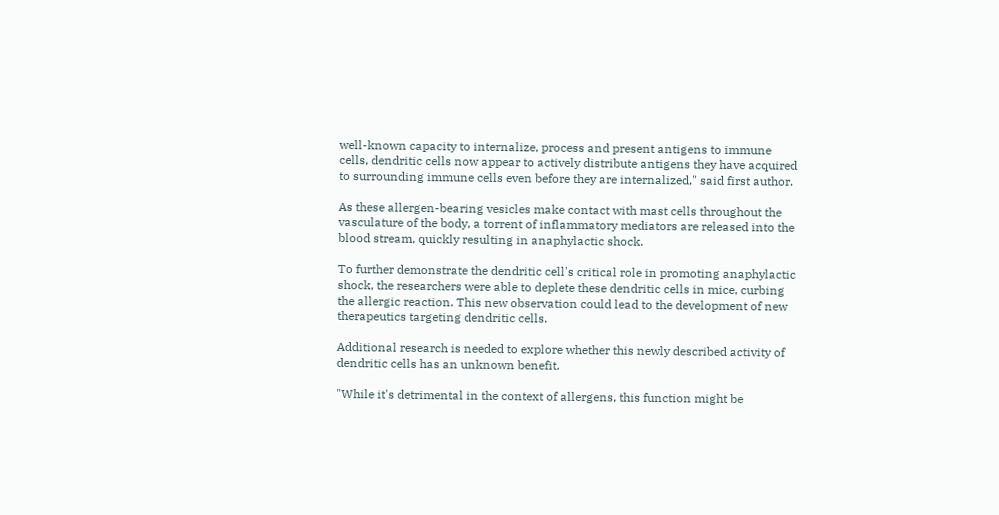well-known capacity to internalize, process and present antigens to immune cells, dendritic cells now appear to actively distribute antigens they have acquired to surrounding immune cells even before they are internalized," said first author.

As these allergen-bearing vesicles make contact with mast cells throughout the vasculature of the body, a torrent of inflammatory mediators are released into the blood stream, quickly resulting in anaphylactic shock.

To further demonstrate the dendritic cell's critical role in promoting anaphylactic shock, the researchers were able to deplete these dendritic cells in mice, curbing the allergic reaction. This new observation could lead to the development of new therapeutics targeting dendritic cells.

Additional research is needed to explore whether this newly described activity of dendritic cells has an unknown benefit.

"While it's detrimental in the context of allergens, this function might be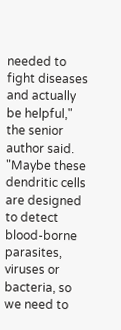needed to fight diseases and actually be helpful," the senior author said. "Maybe these dendritic cells are designed to detect blood-borne parasites, viruses or bacteria, so we need to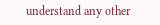understand any other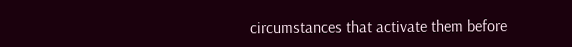circumstances that activate them before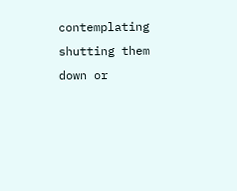contemplating shutting them down or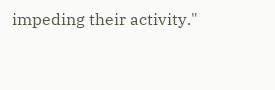impeding their activity."